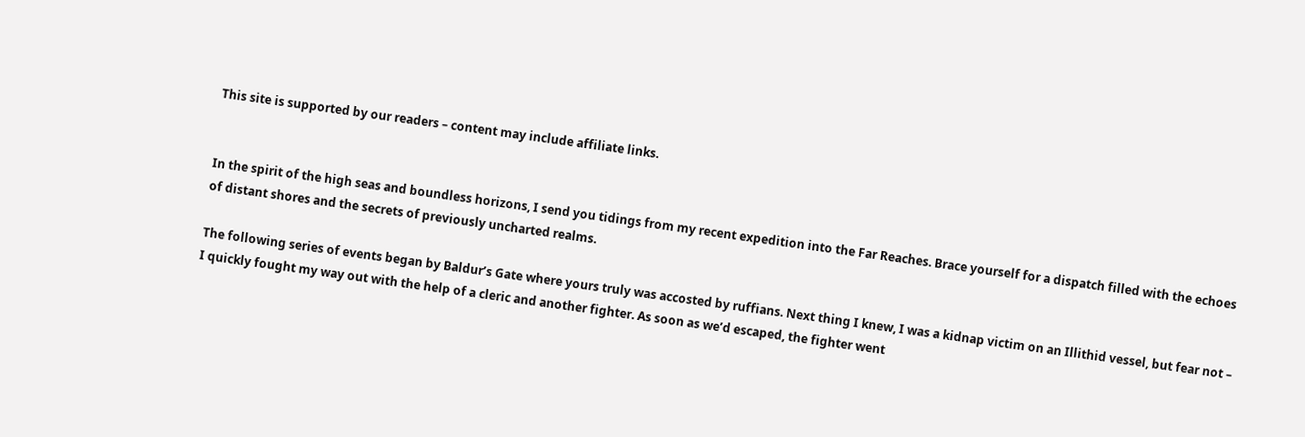This site is supported by our readers – content may include affiliate links.


In the spirit of the high seas and boundless horizons, I send you tidings from my recent expedition into the Far Reaches. Brace yourself for a dispatch filled with the echoes of distant shores and the secrets of previously uncharted realms.

The following series of events began by Baldur’s Gate where yours truly was accosted by ruffians. Next thing I knew, I was a kidnap victim on an Illithid vessel, but fear not – I quickly fought my way out with the help of a cleric and another fighter. As soon as we’d escaped, the fighter went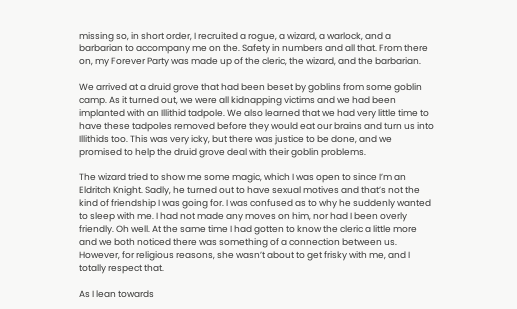missing so, in short order, I recruited a rogue, a wizard, a warlock, and a barbarian to accompany me on the. Safety in numbers and all that. From there on, my Forever Party was made up of the cleric, the wizard, and the barbarian.

We arrived at a druid grove that had been beset by goblins from some goblin camp. As it turned out, we were all kidnapping victims and we had been implanted with an Illithid tadpole. We also learned that we had very little time to have these tadpoles removed before they would eat our brains and turn us into Illithids too. This was very icky, but there was justice to be done, and we promised to help the druid grove deal with their goblin problems.

The wizard tried to show me some magic, which I was open to since I’m an Eldritch Knight. Sadly, he turned out to have sexual motives and that’s not the kind of friendship I was going for. I was confused as to why he suddenly wanted to sleep with me. I had not made any moves on him, nor had I been overly friendly. Oh well. At the same time I had gotten to know the cleric a little more and we both noticed there was something of a connection between us. However, for religious reasons, she wasn’t about to get frisky with me, and I totally respect that.

As I lean towards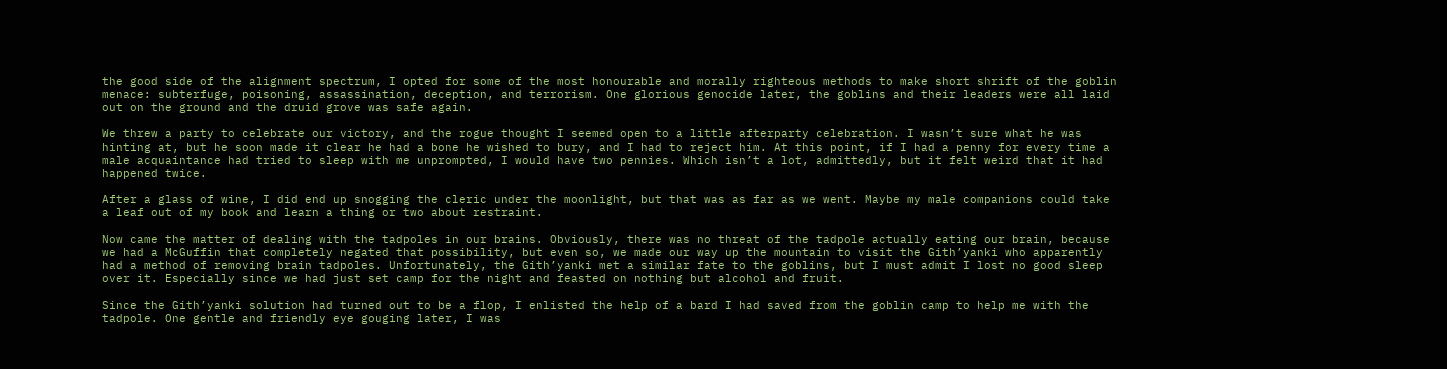the good side of the alignment spectrum, I opted for some of the most honourable and morally righteous methods to make short shrift of the goblin menace: subterfuge, poisoning, assassination, deception, and terrorism. One glorious genocide later, the goblins and their leaders were all laid out on the ground and the druid grove was safe again.

We threw a party to celebrate our victory, and the rogue thought I seemed open to a little afterparty celebration. I wasn’t sure what he was hinting at, but he soon made it clear he had a bone he wished to bury, and I had to reject him. At this point, if I had a penny for every time a male acquaintance had tried to sleep with me unprompted, I would have two pennies. Which isn’t a lot, admittedly, but it felt weird that it had happened twice.

After a glass of wine, I did end up snogging the cleric under the moonlight, but that was as far as we went. Maybe my male companions could take a leaf out of my book and learn a thing or two about restraint.

Now came the matter of dealing with the tadpoles in our brains. Obviously, there was no threat of the tadpole actually eating our brain, because we had a McGuffin that completely negated that possibility, but even so, we made our way up the mountain to visit the Gith’yanki who apparently had a method of removing brain tadpoles. Unfortunately, the Gith’yanki met a similar fate to the goblins, but I must admit I lost no good sleep over it. Especially since we had just set camp for the night and feasted on nothing but alcohol and fruit.

Since the Gith’yanki solution had turned out to be a flop, I enlisted the help of a bard I had saved from the goblin camp to help me with the tadpole. One gentle and friendly eye gouging later, I was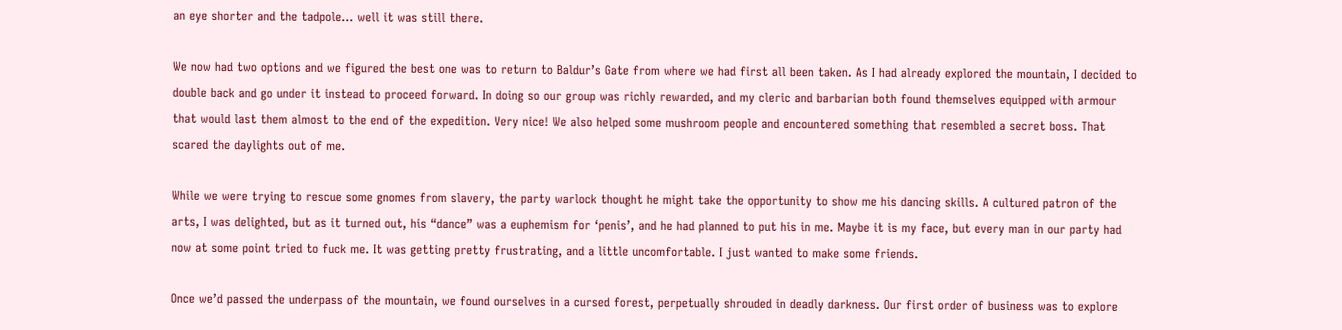an eye shorter and the tadpole… well it was still there.

We now had two options and we figured the best one was to return to Baldur’s Gate from where we had first all been taken. As I had already explored the mountain, I decided to double back and go under it instead to proceed forward. In doing so our group was richly rewarded, and my cleric and barbarian both found themselves equipped with armour that would last them almost to the end of the expedition. Very nice! We also helped some mushroom people and encountered something that resembled a secret boss. That scared the daylights out of me.

While we were trying to rescue some gnomes from slavery, the party warlock thought he might take the opportunity to show me his dancing skills. A cultured patron of the arts, I was delighted, but as it turned out, his “dance” was a euphemism for ‘penis’, and he had planned to put his in me. Maybe it is my face, but every man in our party had now at some point tried to fuck me. It was getting pretty frustrating, and a little uncomfortable. I just wanted to make some friends.

Once we’d passed the underpass of the mountain, we found ourselves in a cursed forest, perpetually shrouded in deadly darkness. Our first order of business was to explore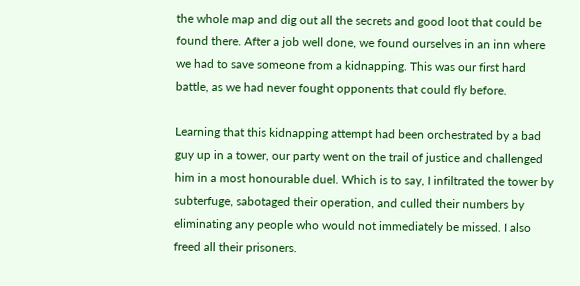the whole map and dig out all the secrets and good loot that could be found there. After a job well done, we found ourselves in an inn where we had to save someone from a kidnapping. This was our first hard battle, as we had never fought opponents that could fly before.

Learning that this kidnapping attempt had been orchestrated by a bad guy up in a tower, our party went on the trail of justice and challenged him in a most honourable duel. Which is to say, I infiltrated the tower by subterfuge, sabotaged their operation, and culled their numbers by eliminating any people who would not immediately be missed. I also freed all their prisoners.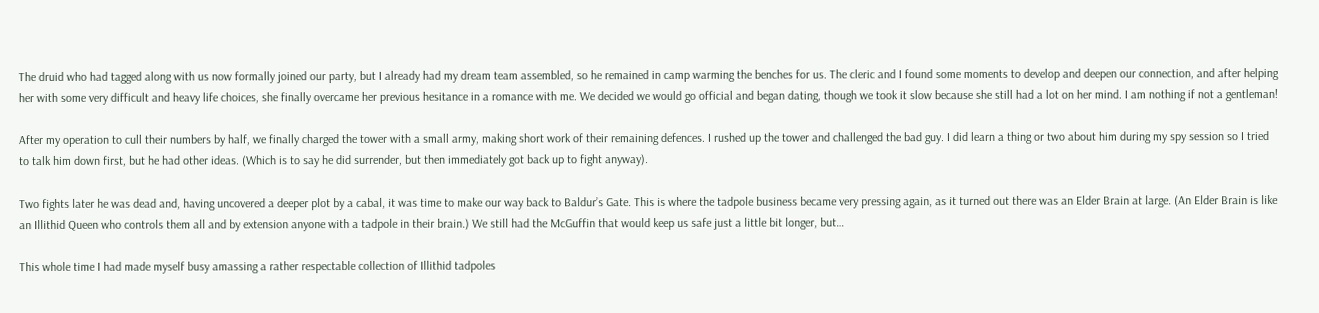The druid who had tagged along with us now formally joined our party, but I already had my dream team assembled, so he remained in camp warming the benches for us. The cleric and I found some moments to develop and deepen our connection, and after helping her with some very difficult and heavy life choices, she finally overcame her previous hesitance in a romance with me. We decided we would go official and began dating, though we took it slow because she still had a lot on her mind. I am nothing if not a gentleman!

After my operation to cull their numbers by half, we finally charged the tower with a small army, making short work of their remaining defences. I rushed up the tower and challenged the bad guy. I did learn a thing or two about him during my spy session so I tried to talk him down first, but he had other ideas. (Which is to say he did surrender, but then immediately got back up to fight anyway).

Two fights later he was dead and, having uncovered a deeper plot by a cabal, it was time to make our way back to Baldur’s Gate. This is where the tadpole business became very pressing again, as it turned out there was an Elder Brain at large. (An Elder Brain is like an Illithid Queen who controls them all and by extension anyone with a tadpole in their brain.) We still had the McGuffin that would keep us safe just a little bit longer, but…

This whole time I had made myself busy amassing a rather respectable collection of Illithid tadpoles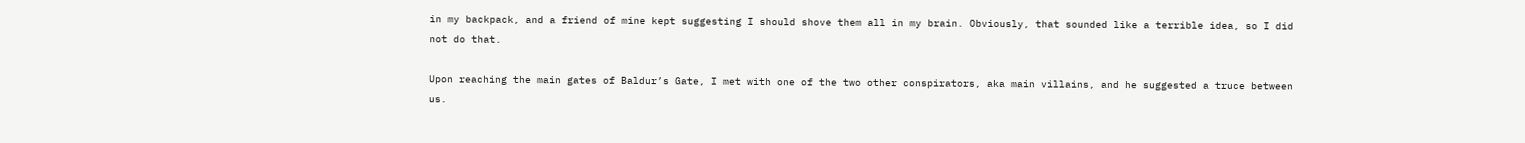in my backpack, and a friend of mine kept suggesting I should shove them all in my brain. Obviously, that sounded like a terrible idea, so I did not do that.

Upon reaching the main gates of Baldur’s Gate, I met with one of the two other conspirators, aka main villains, and he suggested a truce between us.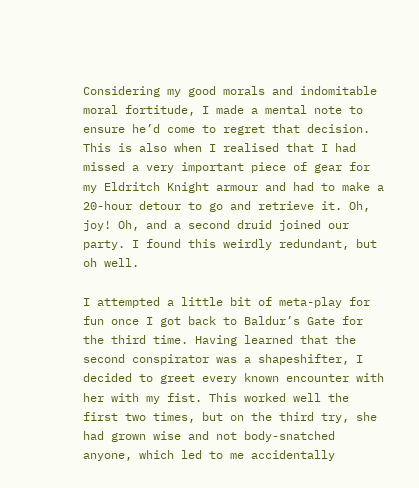Considering my good morals and indomitable moral fortitude, I made a mental note to ensure he’d come to regret that decision. This is also when I realised that I had missed a very important piece of gear for my Eldritch Knight armour and had to make a 20-hour detour to go and retrieve it. Oh, joy! Oh, and a second druid joined our party. I found this weirdly redundant, but oh well.

I attempted a little bit of meta-play for fun once I got back to Baldur’s Gate for the third time. Having learned that the second conspirator was a shapeshifter, I decided to greet every known encounter with her with my fist. This worked well the first two times, but on the third try, she had grown wise and not body-snatched anyone, which led to me accidentally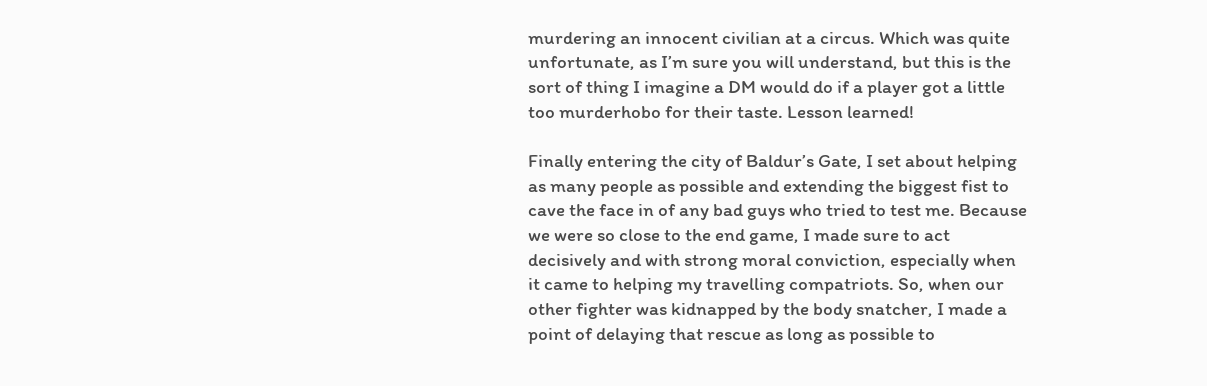murdering an innocent civilian at a circus. Which was quite unfortunate, as I’m sure you will understand, but this is the sort of thing I imagine a DM would do if a player got a little too murderhobo for their taste. Lesson learned!

Finally entering the city of Baldur’s Gate, I set about helping as many people as possible and extending the biggest fist to cave the face in of any bad guys who tried to test me. Because we were so close to the end game, I made sure to act decisively and with strong moral conviction, especially when it came to helping my travelling compatriots. So, when our other fighter was kidnapped by the body snatcher, I made a point of delaying that rescue as long as possible to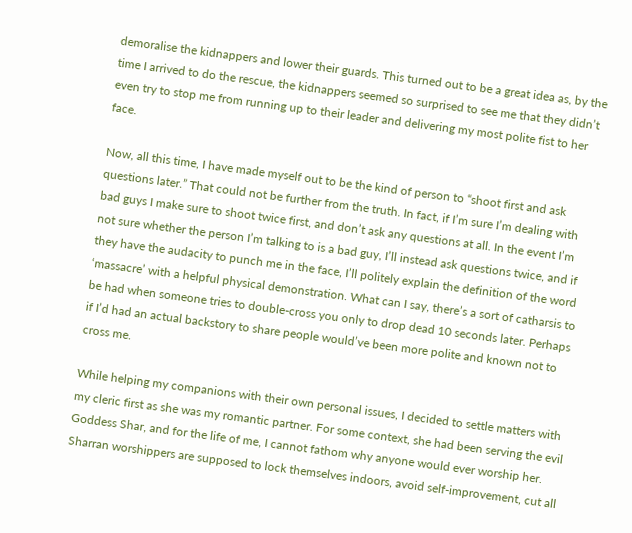demoralise the kidnappers and lower their guards. This turned out to be a great idea as, by the time I arrived to do the rescue, the kidnappers seemed so surprised to see me that they didn’t even try to stop me from running up to their leader and delivering my most polite fist to her face.

Now, all this time, I have made myself out to be the kind of person to “shoot first and ask questions later.” That could not be further from the truth. In fact, if I’m sure I’m dealing with bad guys I make sure to shoot twice first, and don’t ask any questions at all. In the event I’m not sure whether the person I’m talking to is a bad guy, I’ll instead ask questions twice, and if they have the audacity to punch me in the face, I’ll politely explain the definition of the word ‘massacre’ with a helpful physical demonstration. What can I say, there’s a sort of catharsis to be had when someone tries to double-cross you only to drop dead 10 seconds later. Perhaps if I’d had an actual backstory to share people would’ve been more polite and known not to cross me.

While helping my companions with their own personal issues, I decided to settle matters with my cleric first as she was my romantic partner. For some context, she had been serving the evil Goddess Shar, and for the life of me, I cannot fathom why anyone would ever worship her. Sharran worshippers are supposed to lock themselves indoors, avoid self-improvement, cut all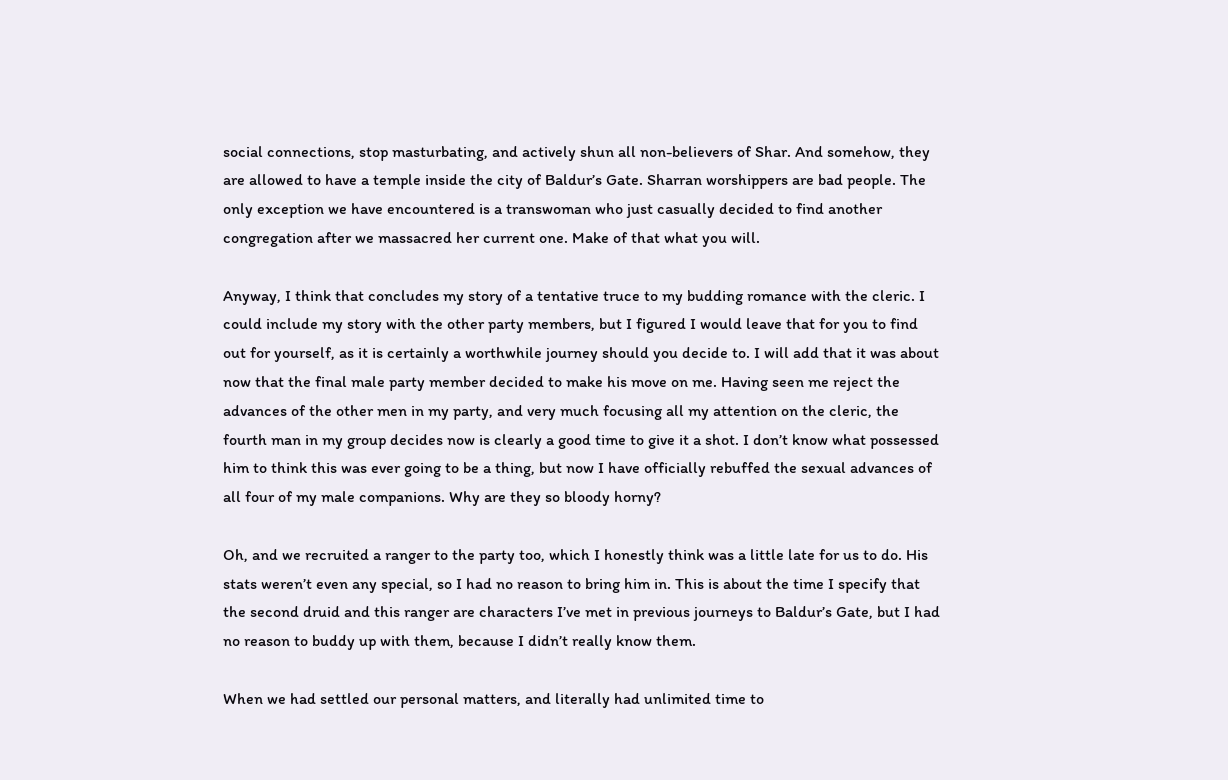social connections, stop masturbating, and actively shun all non-believers of Shar. And somehow, they are allowed to have a temple inside the city of Baldur’s Gate. Sharran worshippers are bad people. The only exception we have encountered is a transwoman who just casually decided to find another congregation after we massacred her current one. Make of that what you will.

Anyway, I think that concludes my story of a tentative truce to my budding romance with the cleric. I could include my story with the other party members, but I figured I would leave that for you to find out for yourself, as it is certainly a worthwhile journey should you decide to. I will add that it was about now that the final male party member decided to make his move on me. Having seen me reject the advances of the other men in my party, and very much focusing all my attention on the cleric, the fourth man in my group decides now is clearly a good time to give it a shot. I don’t know what possessed him to think this was ever going to be a thing, but now I have officially rebuffed the sexual advances of all four of my male companions. Why are they so bloody horny?

Oh, and we recruited a ranger to the party too, which I honestly think was a little late for us to do. His stats weren’t even any special, so I had no reason to bring him in. This is about the time I specify that the second druid and this ranger are characters I’ve met in previous journeys to Baldur’s Gate, but I had no reason to buddy up with them, because I didn’t really know them.

When we had settled our personal matters, and literally had unlimited time to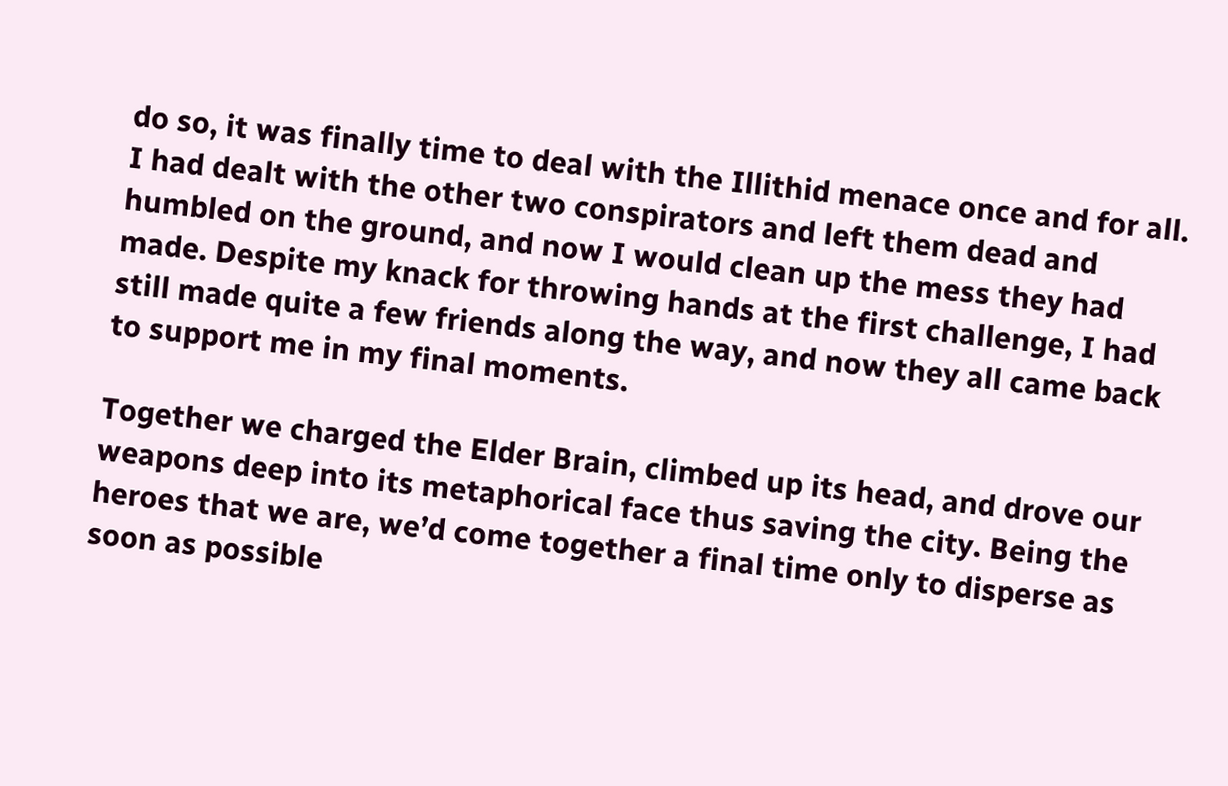do so, it was finally time to deal with the Illithid menace once and for all. I had dealt with the other two conspirators and left them dead and humbled on the ground, and now I would clean up the mess they had made. Despite my knack for throwing hands at the first challenge, I had still made quite a few friends along the way, and now they all came back to support me in my final moments.

Together we charged the Elder Brain, climbed up its head, and drove our weapons deep into its metaphorical face thus saving the city. Being the heroes that we are, we’d come together a final time only to disperse as soon as possible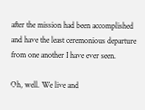after the mission had been accomplished and have the least ceremonious departure from one another I have ever seen.

Oh, well. We live and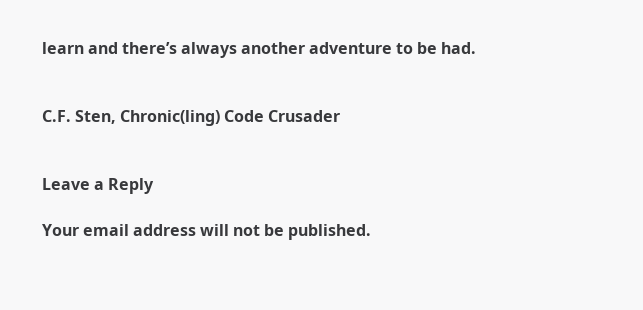learn and there’s always another adventure to be had.


C.F. Sten, Chronic(ling) Code Crusader


Leave a Reply

Your email address will not be published.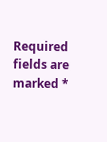Required fields are marked *